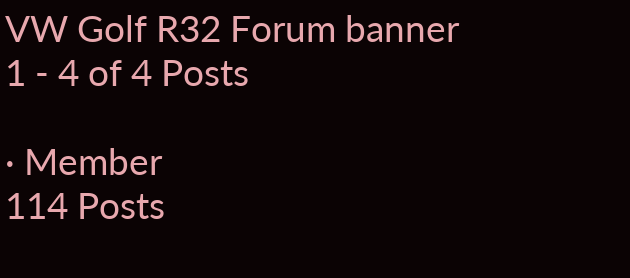VW Golf R32 Forum banner
1 - 4 of 4 Posts

· Member
114 Posts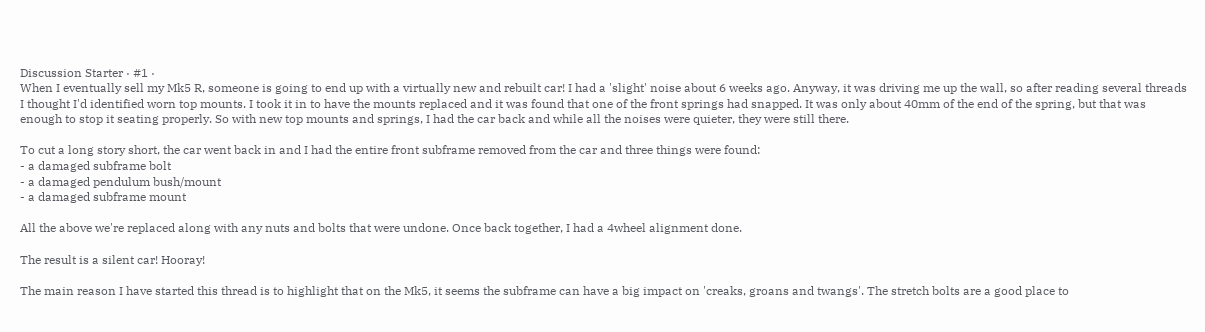Discussion Starter · #1 ·
When I eventually sell my Mk5 R, someone is going to end up with a virtually new and rebuilt car! I had a 'slight' noise about 6 weeks ago. Anyway, it was driving me up the wall, so after reading several threads I thought I'd identified worn top mounts. I took it in to have the mounts replaced and it was found that one of the front springs had snapped. It was only about 40mm of the end of the spring, but that was enough to stop it seating properly. So with new top mounts and springs, I had the car back and while all the noises were quieter, they were still there.

To cut a long story short, the car went back in and I had the entire front subframe removed from the car and three things were found:
- a damaged subframe bolt
- a damaged pendulum bush/mount
- a damaged subframe mount

All the above we're replaced along with any nuts and bolts that were undone. Once back together, I had a 4wheel alignment done.

The result is a silent car! Hooray!

The main reason I have started this thread is to highlight that on the Mk5, it seems the subframe can have a big impact on 'creaks, groans and twangs'. The stretch bolts are a good place to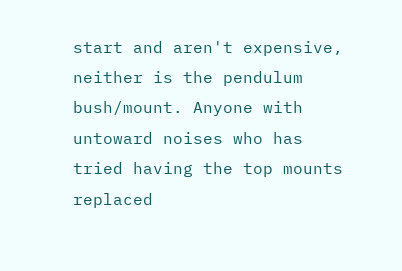start and aren't expensive, neither is the pendulum bush/mount. Anyone with untoward noises who has tried having the top mounts replaced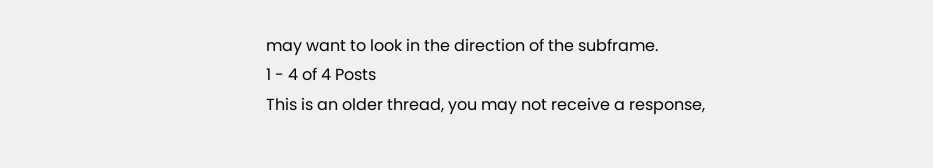may want to look in the direction of the subframe.
1 - 4 of 4 Posts
This is an older thread, you may not receive a response,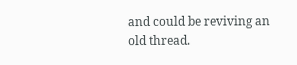and could be reviving an old thread.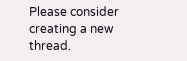Please consider creating a new thread.